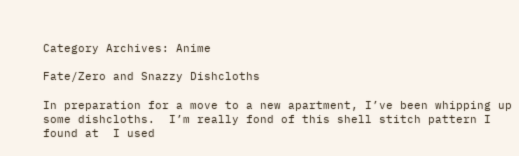Category Archives: Anime

Fate/Zero and Snazzy Dishcloths

In preparation for a move to a new apartment, I’ve been whipping up some dishcloths.  I’m really fond of this shell stitch pattern I found at  I used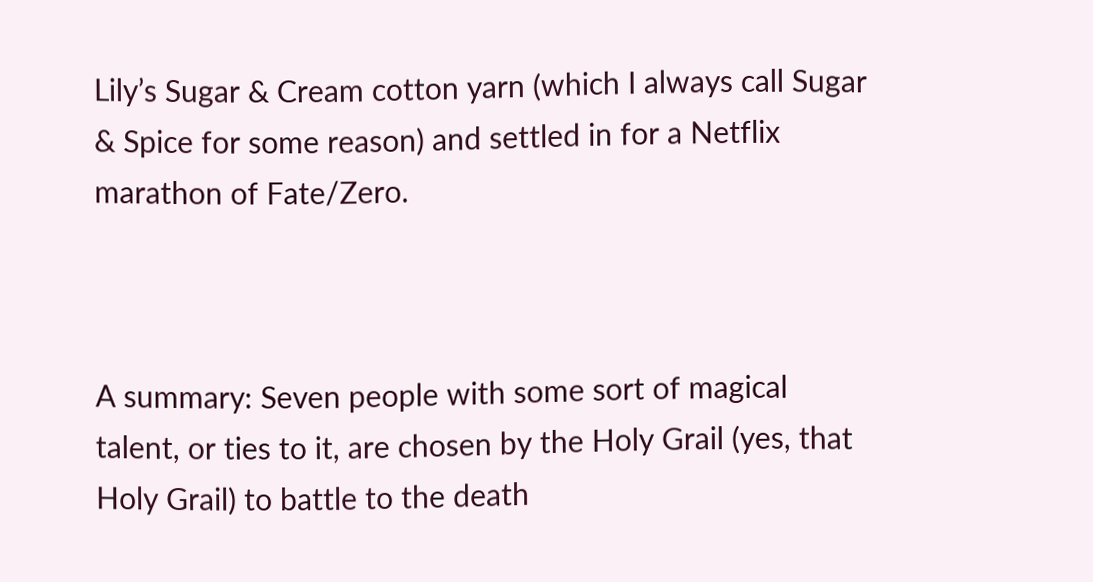Lily’s Sugar & Cream cotton yarn (which I always call Sugar & Spice for some reason) and settled in for a Netflix marathon of Fate/Zero.



A summary: Seven people with some sort of magical talent, or ties to it, are chosen by the Holy Grail (yes, that Holy Grail) to battle to the death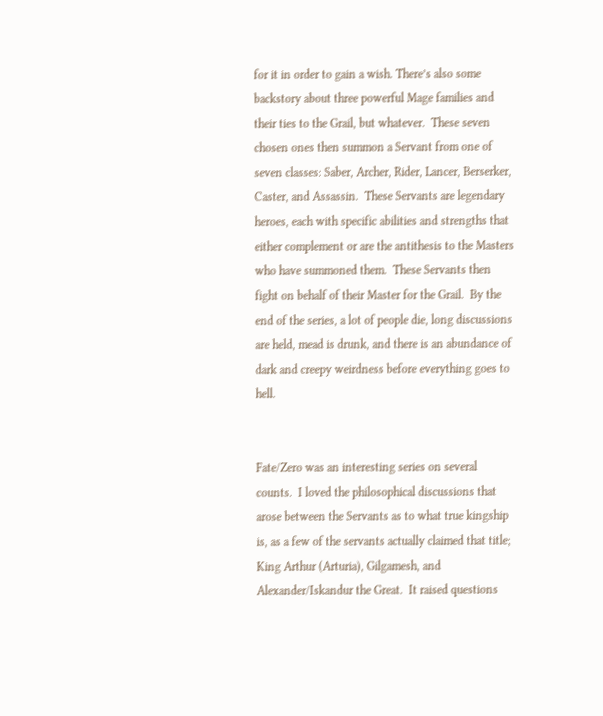for it in order to gain a wish. There’s also some backstory about three powerful Mage families and their ties to the Grail, but whatever.  These seven chosen ones then summon a Servant from one of seven classes: Saber, Archer, Rider, Lancer, Berserker, Caster, and Assassin.  These Servants are legendary heroes, each with specific abilities and strengths that either complement or are the antithesis to the Masters who have summoned them.  These Servants then fight on behalf of their Master for the Grail.  By the end of the series, a lot of people die, long discussions are held, mead is drunk, and there is an abundance of dark and creepy weirdness before everything goes to hell.


Fate/Zero was an interesting series on several counts.  I loved the philosophical discussions that arose between the Servants as to what true kingship is, as a few of the servants actually claimed that title; King Arthur (Arturia), Gilgamesh, and Alexander/Iskandur the Great.  It raised questions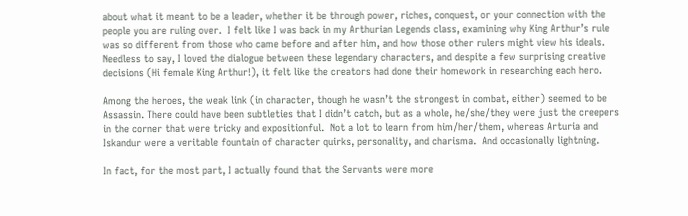about what it meant to be a leader, whether it be through power, riches, conquest, or your connection with the people you are ruling over.  I felt like I was back in my Arthurian Legends class, examining why King Arthur’s rule was so different from those who came before and after him, and how those other rulers might view his ideals.  Needless to say, I loved the dialogue between these legendary characters, and despite a few surprising creative decisions (Hi female King Arthur!), it felt like the creators had done their homework in researching each hero.

Among the heroes, the weak link (in character, though he wasn’t the strongest in combat, either) seemed to be Assassin. There could have been subtleties that I didn’t catch, but as a whole, he/she/they were just the creepers in the corner that were tricky and expositionful.  Not a lot to learn from him/her/them, whereas Arturia and Iskandur were a veritable fountain of character quirks, personality, and charisma.  And occasionally lightning.

In fact, for the most part, I actually found that the Servants were more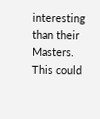interesting than their Masters.  This could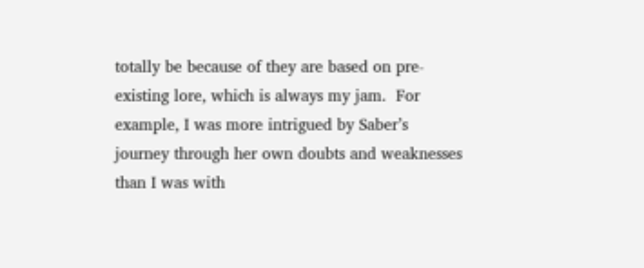totally be because of they are based on pre-existing lore, which is always my jam.  For example, I was more intrigued by Saber’s journey through her own doubts and weaknesses than I was with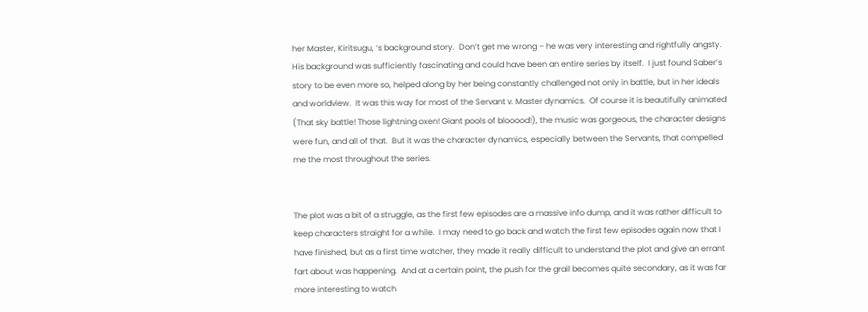her Master, Kiritsugu, ‘s background story.  Don’t get me wrong – he was very interesting and rightfully angsty.  His background was sufficiently fascinating and could have been an entire series by itself.  I just found Saber’s story to be even more so, helped along by her being constantly challenged not only in battle, but in her ideals and worldview.  It was this way for most of the Servant v. Master dynamics.  Of course it is beautifully animated (That sky battle! Those lightning oxen! Giant pools of blooood!), the music was gorgeous, the character designs were fun, and all of that.  But it was the character dynamics, especially between the Servants, that compelled me the most throughout the series.


The plot was a bit of a struggle, as the first few episodes are a massive info dump, and it was rather difficult to keep characters straight for a while.  I may need to go back and watch the first few episodes again now that I have finished, but as a first time watcher, they made it really difficult to understand the plot and give an errant fart about was happening.  And at a certain point, the push for the grail becomes quite secondary, as it was far more interesting to watch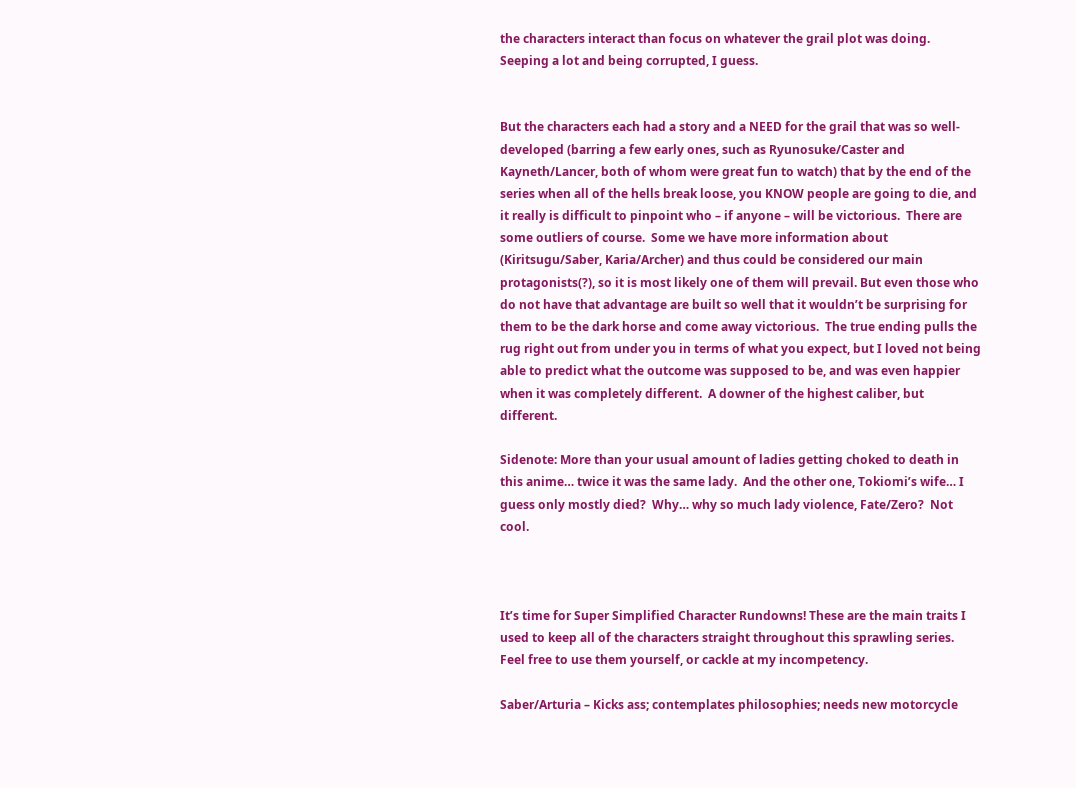the characters interact than focus on whatever the grail plot was doing.  Seeping a lot and being corrupted, I guess.


But the characters each had a story and a NEED for the grail that was so well-developed (barring a few early ones, such as Ryunosuke/Caster and Kayneth/Lancer, both of whom were great fun to watch) that by the end of the series when all of the hells break loose, you KNOW people are going to die, and it really is difficult to pinpoint who – if anyone – will be victorious.  There are some outliers of course.  Some we have more information about (Kiritsugu/Saber, Karia/Archer) and thus could be considered our main protagonists(?), so it is most likely one of them will prevail. But even those who do not have that advantage are built so well that it wouldn’t be surprising for them to be the dark horse and come away victorious.  The true ending pulls the rug right out from under you in terms of what you expect, but I loved not being able to predict what the outcome was supposed to be, and was even happier when it was completely different.  A downer of the highest caliber, but different.

Sidenote: More than your usual amount of ladies getting choked to death in this anime… twice it was the same lady.  And the other one, Tokiomi’s wife… I guess only mostly died?  Why… why so much lady violence, Fate/Zero?  Not cool.



It’s time for Super Simplified Character Rundowns! These are the main traits I used to keep all of the characters straight throughout this sprawling series.  Feel free to use them yourself, or cackle at my incompetency.

Saber/Arturia – Kicks ass; contemplates philosophies; needs new motorcycle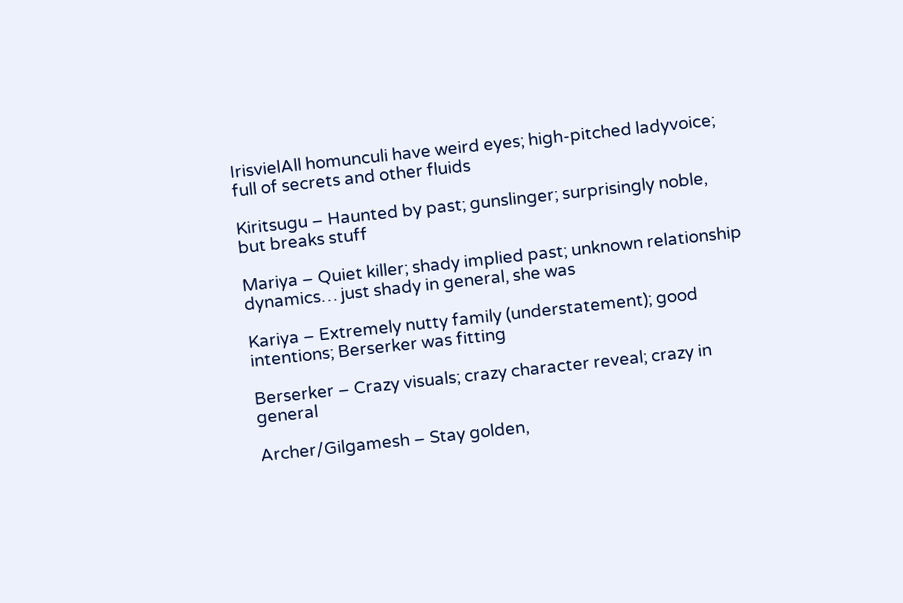IrisvielAll homunculi have weird eyes; high-pitched ladyvoice; full of secrets and other fluids

Kiritsugu – Haunted by past; gunslinger; surprisingly noble, but breaks stuff

Mariya – Quiet killer; shady implied past; unknown relationship dynamics… just shady in general, she was

Kariya – Extremely nutty family (understatement); good intentions; Berserker was fitting

Berserker – Crazy visuals; crazy character reveal; crazy in general

Archer/Gilgamesh – Stay golden,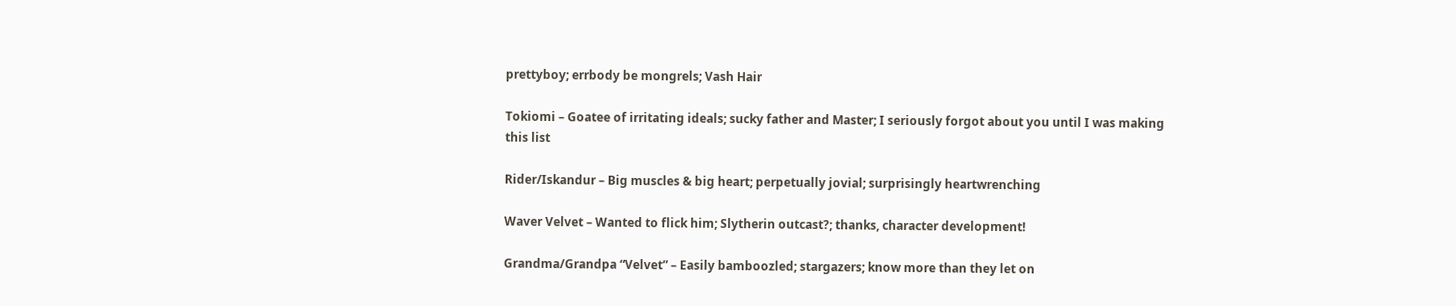prettyboy; errbody be mongrels; Vash Hair

Tokiomi – Goatee of irritating ideals; sucky father and Master; I seriously forgot about you until I was making this list

Rider/Iskandur – Big muscles & big heart; perpetually jovial; surprisingly heartwrenching

Waver Velvet – Wanted to flick him; Slytherin outcast?; thanks, character development!

Grandma/Grandpa “Velvet” – Easily bamboozled; stargazers; know more than they let on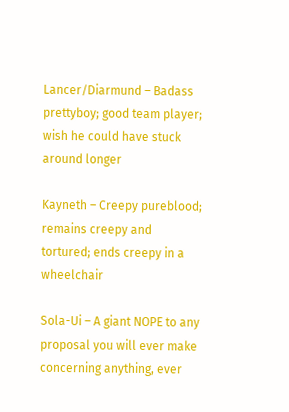Lancer/Diarmund – Badass prettyboy; good team player; wish he could have stuck around longer

Kayneth – Creepy pureblood; remains creepy and tortured; ends creepy in a wheelchair

Sola-Ui – A giant NOPE to any proposal you will ever make concerning anything, ever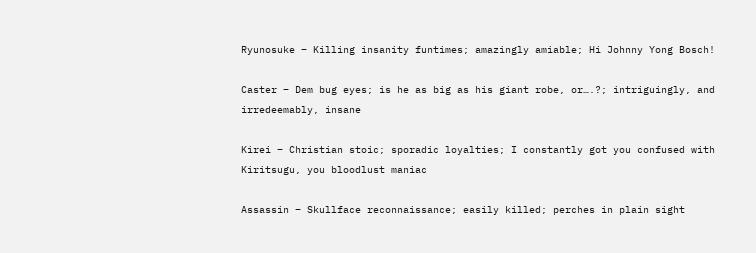Ryunosuke – Killing insanity funtimes; amazingly amiable; Hi Johnny Yong Bosch!

Caster – Dem bug eyes; is he as big as his giant robe, or….?; intriguingly, and irredeemably, insane

Kirei – Christian stoic; sporadic loyalties; I constantly got you confused with Kiritsugu, you bloodlust maniac

Assassin – Skullface reconnaissance; easily killed; perches in plain sight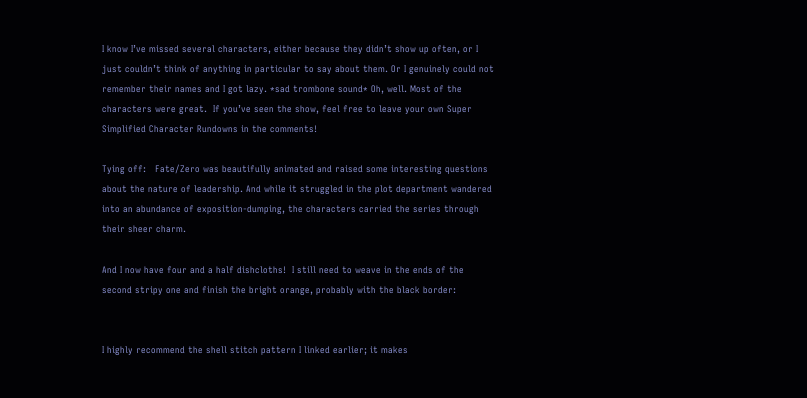I know I’ve missed several characters, either because they didn’t show up often, or I just couldn’t think of anything in particular to say about them. Or I genuinely could not remember their names and I got lazy. *sad trombone sound* Oh, well. Most of the characters were great.  If you’ve seen the show, feel free to leave your own Super Simplified Character Rundowns in the comments!

Tying off:   Fate/Zero was beautifully animated and raised some interesting questions about the nature of leadership. And while it struggled in the plot department wandered into an abundance of exposition-dumping, the characters carried the series through their sheer charm.

And I now have four and a half dishcloths!  I still need to weave in the ends of the second stripy one and finish the bright orange, probably with the black border:


I highly recommend the shell stitch pattern I linked earlier; it makes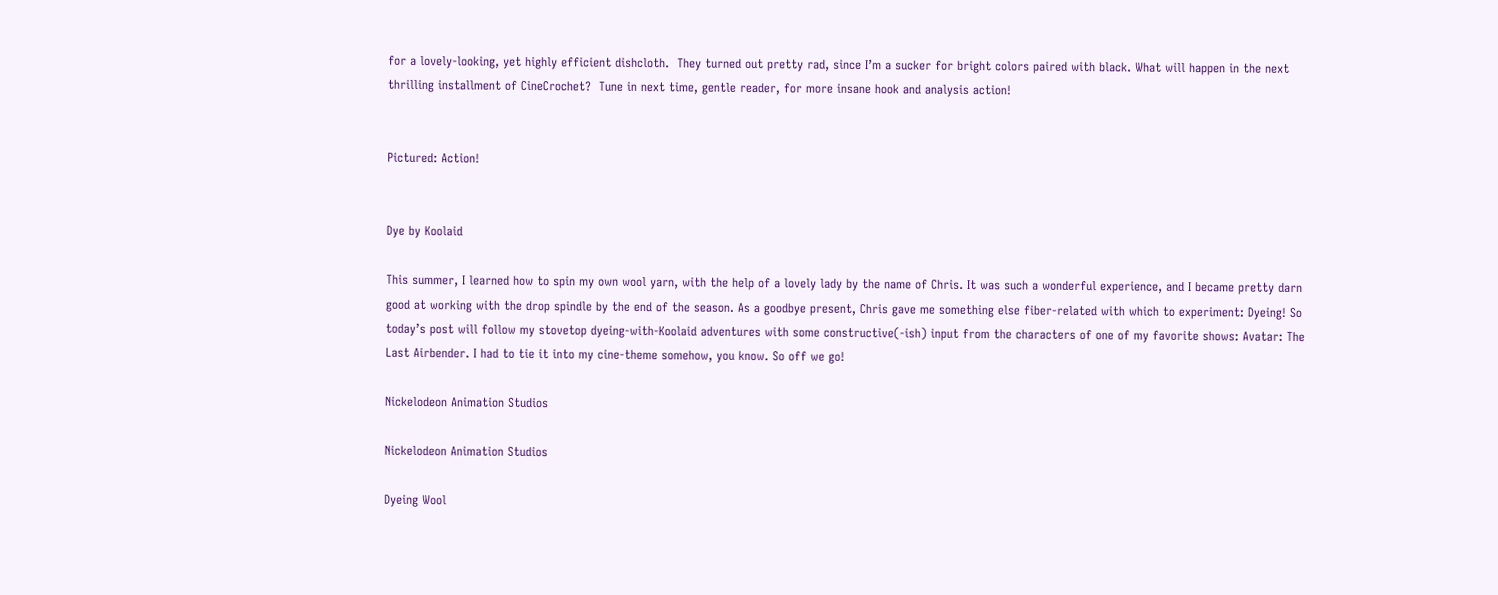for a lovely-looking, yet highly efficient dishcloth.  They turned out pretty rad, since I’m a sucker for bright colors paired with black. What will happen in the next thrilling installment of CineCrochet?  Tune in next time, gentle reader, for more insane hook and analysis action!


Pictured: Action!


Dye by Koolaid

This summer, I learned how to spin my own wool yarn, with the help of a lovely lady by the name of Chris. It was such a wonderful experience, and I became pretty darn good at working with the drop spindle by the end of the season. As a goodbye present, Chris gave me something else fiber-related with which to experiment: Dyeing! So today’s post will follow my stovetop dyeing-with-Koolaid adventures with some constructive(-ish) input from the characters of one of my favorite shows: Avatar: The Last Airbender. I had to tie it into my cine-theme somehow, you know. So off we go!

Nickelodeon Animation Studios

Nickelodeon Animation Studios

Dyeing Wool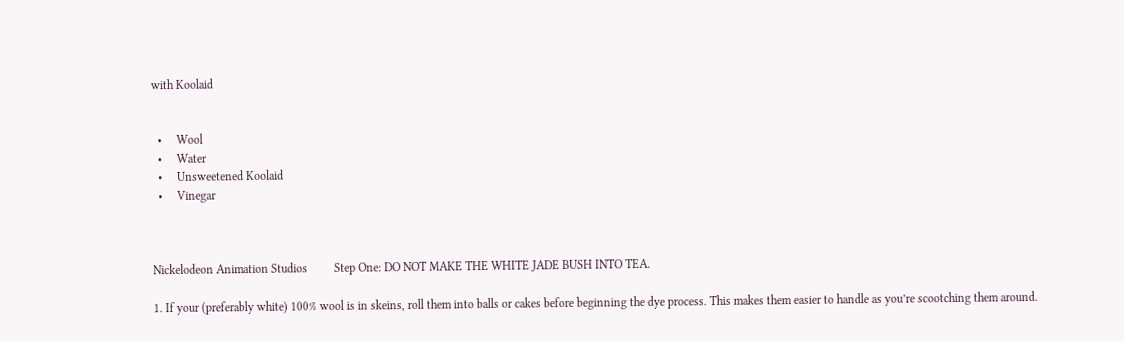with Koolaid


  •     Wool
  •     Water
  •     Unsweetened Koolaid
  •     Vinegar



Nickelodeon Animation Studios         Step One: DO NOT MAKE THE WHITE JADE BUSH INTO TEA.

1. If your (preferably white) 100% wool is in skeins, roll them into balls or cakes before beginning the dye process. This makes them easier to handle as you’re scootching them around.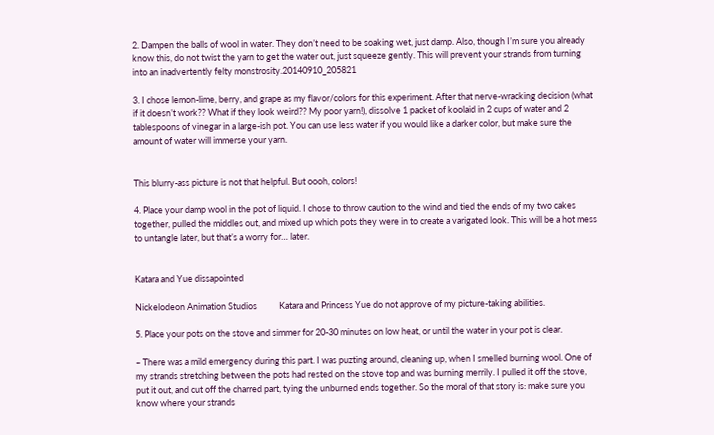2. Dampen the balls of wool in water. They don’t need to be soaking wet, just damp. Also, though I’m sure you already know this, do not twist the yarn to get the water out, just squeeze gently. This will prevent your strands from turning into an inadvertently felty monstrosity.20140910_205821

3. I chose lemon-lime, berry, and grape as my flavor/colors for this experiment. After that nerve-wracking decision (what if it doesn’t work?? What if they look weird?? My poor yarn!), dissolve 1 packet of koolaid in 2 cups of water and 2 tablespoons of vinegar in a large-ish pot. You can use less water if you would like a darker color, but make sure the amount of water will immerse your yarn.


This blurry-ass picture is not that helpful. But oooh, colors!

4. Place your damp wool in the pot of liquid. I chose to throw caution to the wind and tied the ends of my two cakes together, pulled the middles out, and mixed up which pots they were in to create a varigated look. This will be a hot mess to untangle later, but that’s a worry for… later.


Katara and Yue dissapointed

Nickelodeon Animation Studios           Katara and Princess Yue do not approve of my picture-taking abilities.

5. Place your pots on the stove and simmer for 20-30 minutes on low heat, or until the water in your pot is clear.

– There was a mild emergency during this part. I was puzting around, cleaning up, when I smelled burning wool. One of my strands stretching between the pots had rested on the stove top and was burning merrily. I pulled it off the stove, put it out, and cut off the charred part, tying the unburned ends together. So the moral of that story is: make sure you know where your strands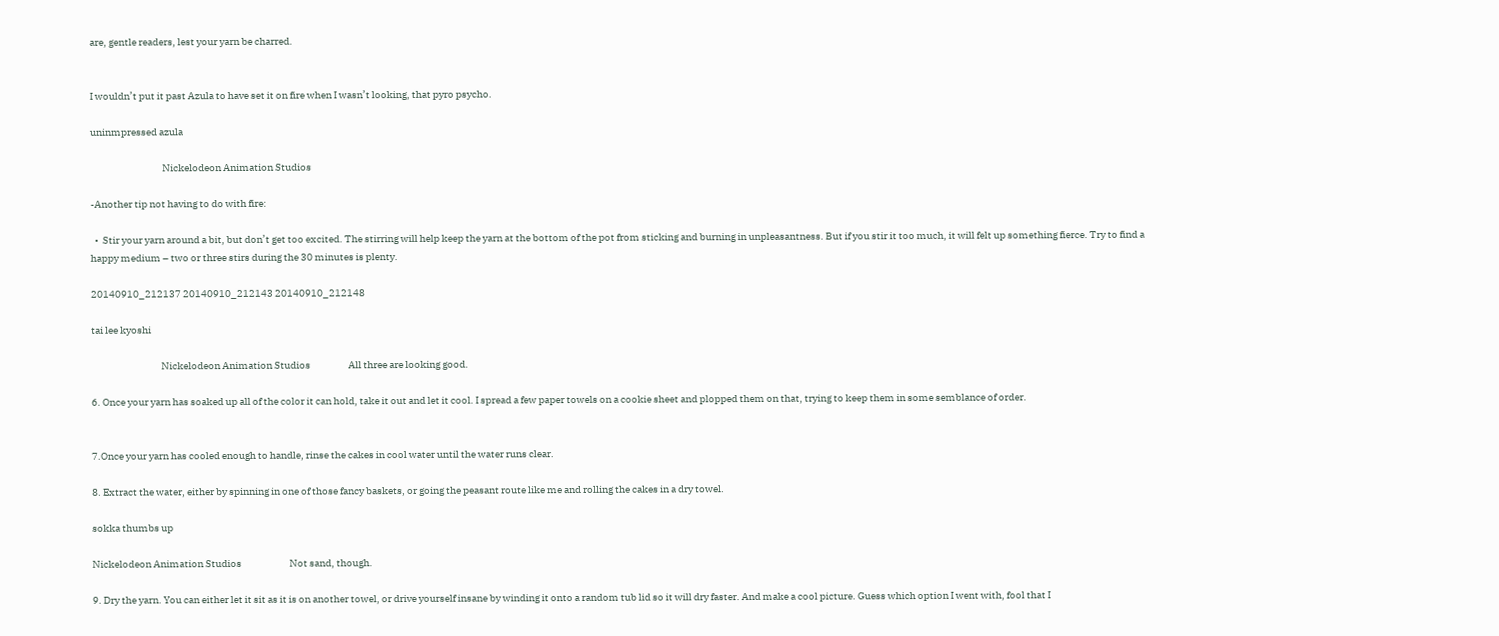are, gentle readers, lest your yarn be charred.


I wouldn’t put it past Azula to have set it on fire when I wasn’t looking, that pyro psycho.

uninmpressed azula

                                    Nickelodeon Animation Studios

-Another tip not having to do with fire:

  •  Stir your yarn around a bit, but don’t get too excited. The stirring will help keep the yarn at the bottom of the pot from sticking and burning in unpleasantness. But if you stir it too much, it will felt up something fierce. Try to find a happy medium – two or three stirs during the 30 minutes is plenty.

20140910_212137 20140910_212143 20140910_212148

tai lee kyoshi

                                   Nickelodeon Animation Studios                   All three are looking good.

6. Once your yarn has soaked up all of the color it can hold, take it out and let it cool. I spread a few paper towels on a cookie sheet and plopped them on that, trying to keep them in some semblance of order.


7.Once your yarn has cooled enough to handle, rinse the cakes in cool water until the water runs clear.

8. Extract the water, either by spinning in one of those fancy baskets, or going the peasant route like me and rolling the cakes in a dry towel.

sokka thumbs up

Nickelodeon Animation Studios                        Not sand, though.

9. Dry the yarn. You can either let it sit as it is on another towel, or drive yourself insane by winding it onto a random tub lid so it will dry faster. And make a cool picture. Guess which option I went with, fool that I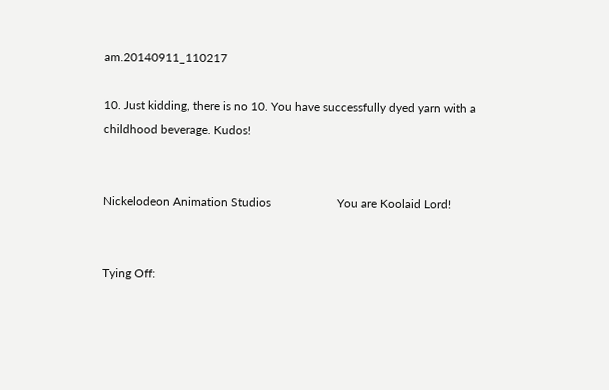am.20140911_110217

10. Just kidding, there is no 10. You have successfully dyed yarn with a childhood beverage. Kudos!


Nickelodeon Animation Studios                      You are Koolaid Lord!


Tying Off: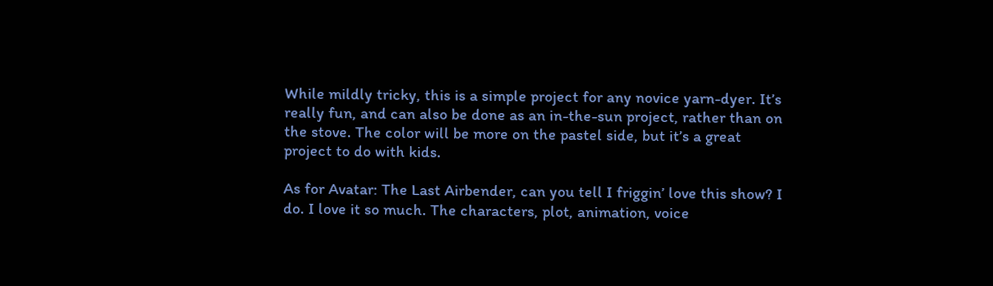While mildly tricky, this is a simple project for any novice yarn-dyer. It’s really fun, and can also be done as an in-the-sun project, rather than on the stove. The color will be more on the pastel side, but it’s a great project to do with kids.

As for Avatar: The Last Airbender, can you tell I friggin’ love this show? I do. I love it so much. The characters, plot, animation, voice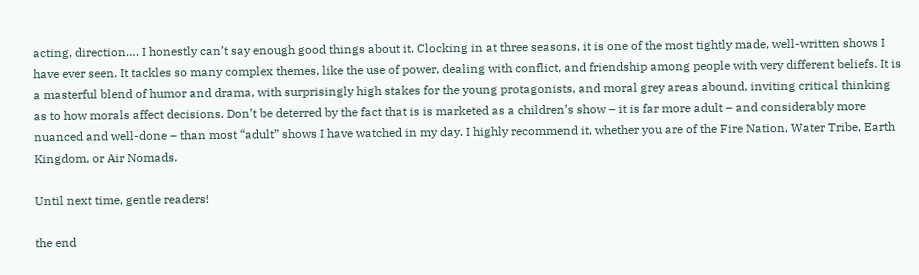acting, direction…. I honestly can’t say enough good things about it. Clocking in at three seasons, it is one of the most tightly made, well-written shows I have ever seen. It tackles so many complex themes, like the use of power, dealing with conflict, and friendship among people with very different beliefs. It is a masterful blend of humor and drama, with surprisingly high stakes for the young protagonists, and moral grey areas abound, inviting critical thinking as to how morals affect decisions. Don’t be deterred by the fact that is is marketed as a children’s show – it is far more adult – and considerably more nuanced and well-done – than most “adult” shows I have watched in my day. I highly recommend it, whether you are of the Fire Nation, Water Tribe, Earth Kingdom, or Air Nomads.

Until next time, gentle readers!

the end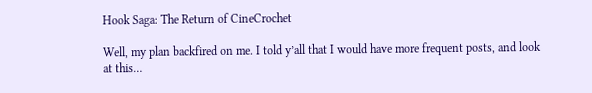Hook Saga: The Return of CineCrochet

Well, my plan backfired on me. I told y’all that I would have more frequent posts, and look at this…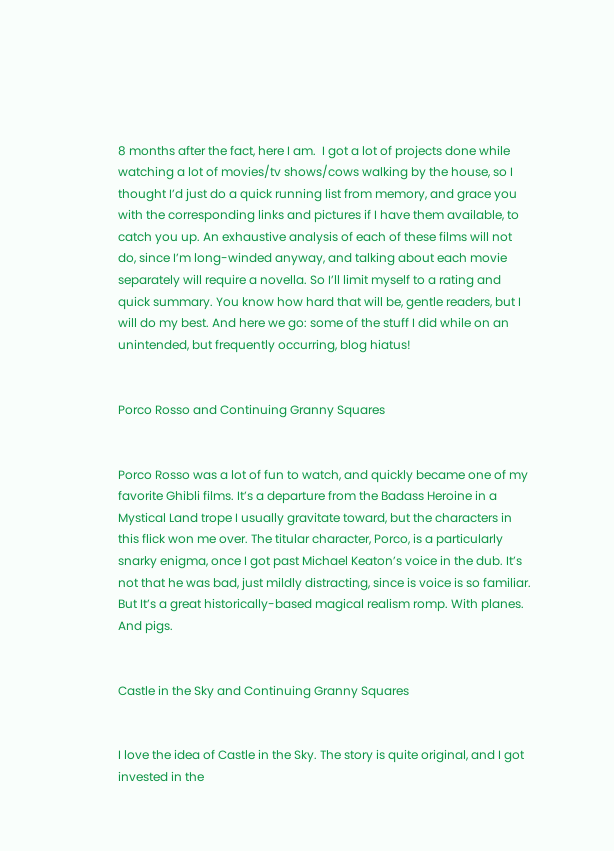8 months after the fact, here I am.  I got a lot of projects done while watching a lot of movies/tv shows/cows walking by the house, so I thought I’d just do a quick running list from memory, and grace you with the corresponding links and pictures if I have them available, to catch you up. An exhaustive analysis of each of these films will not do, since I’m long-winded anyway, and talking about each movie separately will require a novella. So I’ll limit myself to a rating and quick summary. You know how hard that will be, gentle readers, but I will do my best. And here we go: some of the stuff I did while on an unintended, but frequently occurring, blog hiatus!


Porco Rosso and Continuing Granny Squares


Porco Rosso was a lot of fun to watch, and quickly became one of my favorite Ghibli films. It’s a departure from the Badass Heroine in a Mystical Land trope I usually gravitate toward, but the characters in this flick won me over. The titular character, Porco, is a particularly snarky enigma, once I got past Michael Keaton’s voice in the dub. It’s not that he was bad, just mildly distracting, since is voice is so familiar. But It’s a great historically-based magical realism romp. With planes. And pigs.


Castle in the Sky and Continuing Granny Squares


I love the idea of Castle in the Sky. The story is quite original, and I got invested in the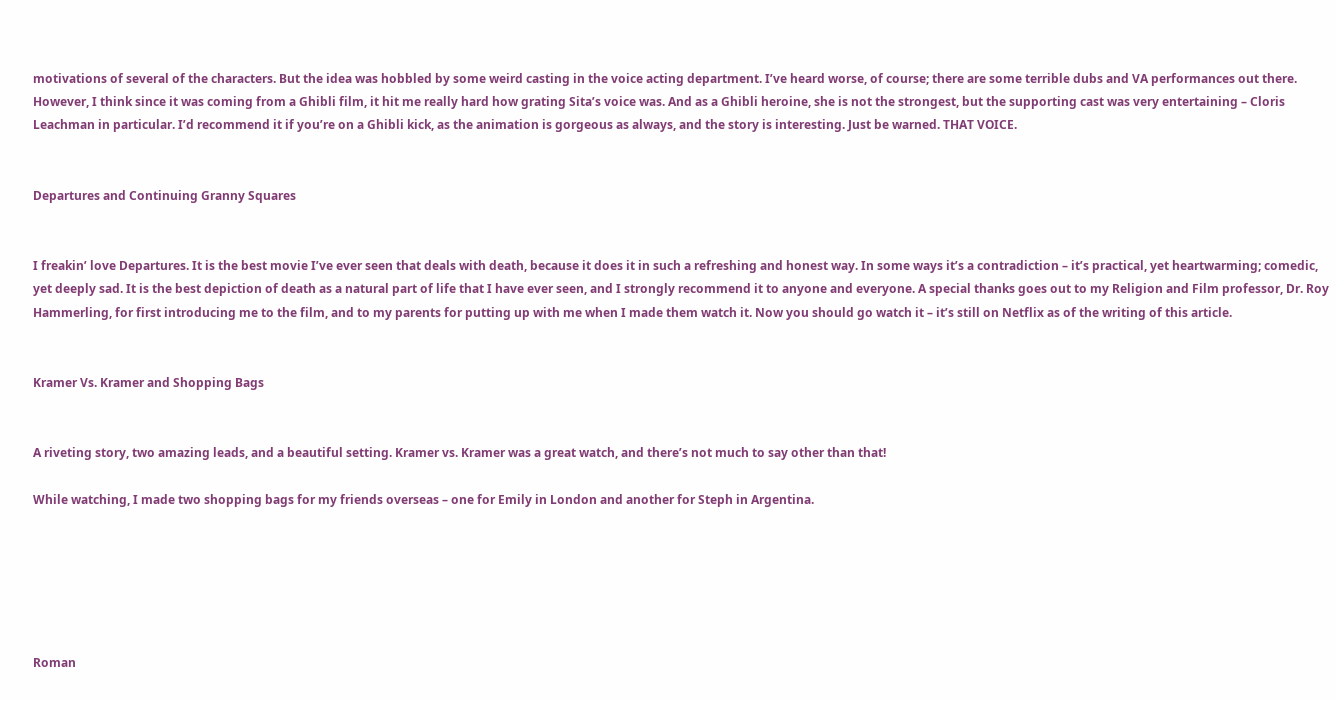motivations of several of the characters. But the idea was hobbled by some weird casting in the voice acting department. I’ve heard worse, of course; there are some terrible dubs and VA performances out there. However, I think since it was coming from a Ghibli film, it hit me really hard how grating Sita’s voice was. And as a Ghibli heroine, she is not the strongest, but the supporting cast was very entertaining – Cloris Leachman in particular. I’d recommend it if you’re on a Ghibli kick, as the animation is gorgeous as always, and the story is interesting. Just be warned. THAT VOICE.


Departures and Continuing Granny Squares


I freakin’ love Departures. It is the best movie I’ve ever seen that deals with death, because it does it in such a refreshing and honest way. In some ways it’s a contradiction – it’s practical, yet heartwarming; comedic, yet deeply sad. It is the best depiction of death as a natural part of life that I have ever seen, and I strongly recommend it to anyone and everyone. A special thanks goes out to my Religion and Film professor, Dr. Roy Hammerling, for first introducing me to the film, and to my parents for putting up with me when I made them watch it. Now you should go watch it – it’s still on Netflix as of the writing of this article.


Kramer Vs. Kramer and Shopping Bags


A riveting story, two amazing leads, and a beautiful setting. Kramer vs. Kramer was a great watch, and there’s not much to say other than that!

While watching, I made two shopping bags for my friends overseas – one for Emily in London and another for Steph in Argentina.






Roman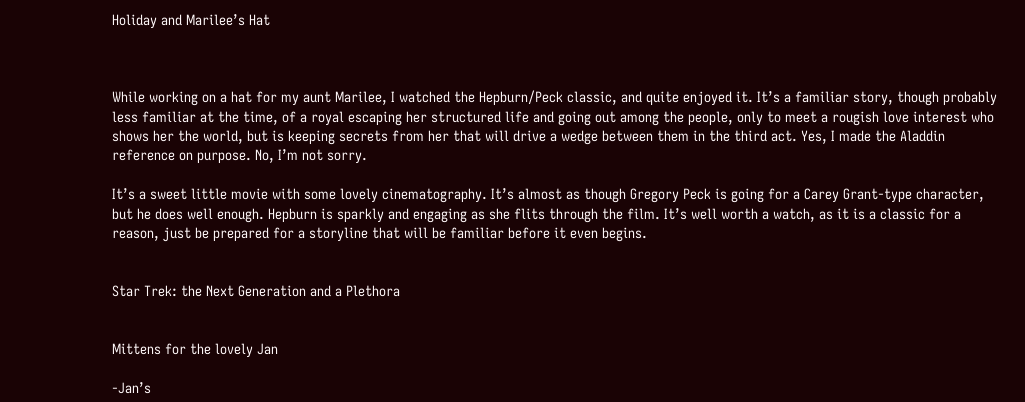Holiday and Marilee’s Hat



While working on a hat for my aunt Marilee, I watched the Hepburn/Peck classic, and quite enjoyed it. It’s a familiar story, though probably less familiar at the time, of a royal escaping her structured life and going out among the people, only to meet a rougish love interest who shows her the world, but is keeping secrets from her that will drive a wedge between them in the third act. Yes, I made the Aladdin reference on purpose. No, I’m not sorry.

It’s a sweet little movie with some lovely cinematography. It’s almost as though Gregory Peck is going for a Carey Grant-type character, but he does well enough. Hepburn is sparkly and engaging as she flits through the film. It’s well worth a watch, as it is a classic for a reason, just be prepared for a storyline that will be familiar before it even begins.


Star Trek: the Next Generation and a Plethora


Mittens for the lovely Jan

-Jan’s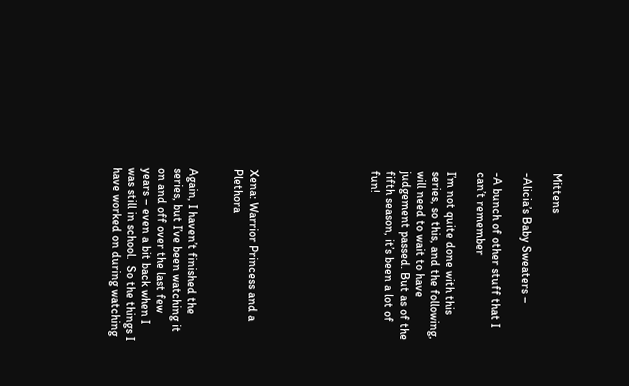Mittens

-Alicia’s Baby Sweaters –

-A bunch of other stuff that I can’t remember

I’m not quite done with this series, so this, and the following, will need to wait to have judgement passed. But as of the fifth season, it’s been a lot of fun!







Xena: Warrior Princess and a Plethora


Again, I haven’t finished the series, but I’ve been watching it on and off over the last few years – even a bit back when I was still in school.  So the things I have worked on during watching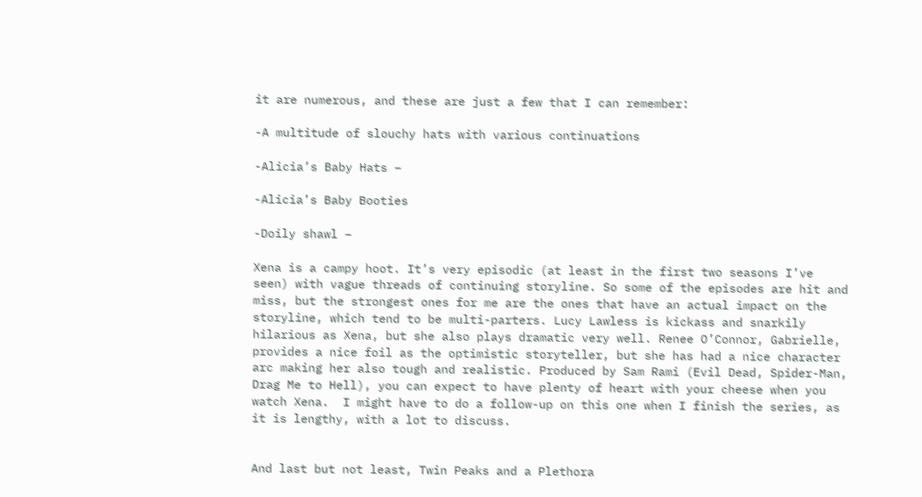it are numerous, and these are just a few that I can remember:

-A multitude of slouchy hats with various continuations

-Alicia’s Baby Hats –

-Alicia’s Baby Booties

-Doily shawl –

Xena is a campy hoot. It’s very episodic (at least in the first two seasons I’ve seen) with vague threads of continuing storyline. So some of the episodes are hit and miss, but the strongest ones for me are the ones that have an actual impact on the storyline, which tend to be multi-parters. Lucy Lawless is kickass and snarkily hilarious as Xena, but she also plays dramatic very well. Renee O’Connor, Gabrielle, provides a nice foil as the optimistic storyteller, but she has had a nice character arc making her also tough and realistic. Produced by Sam Rami (Evil Dead, Spider-Man, Drag Me to Hell), you can expect to have plenty of heart with your cheese when you watch Xena.  I might have to do a follow-up on this one when I finish the series, as it is lengthy, with a lot to discuss.


And last but not least, Twin Peaks and a Plethora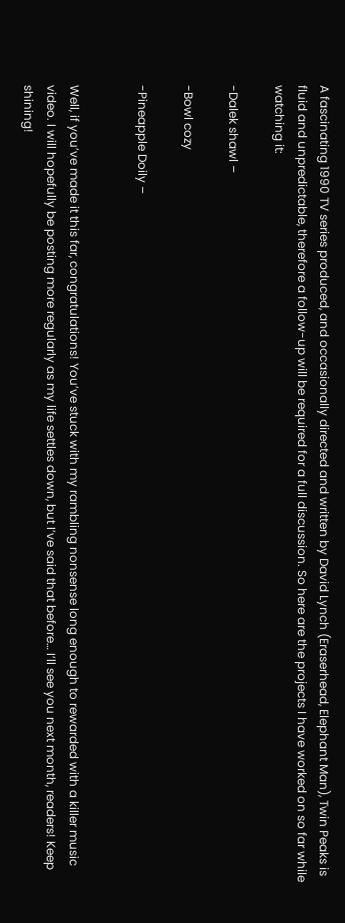A fascinating 1990 TV series produced, and occasionally directed and written by David Lynch (Eraserhead, Elephant Man), Twin Peaks is fluid and unpredictable, therefore a follow-up will be required for a full discussion. So here are the projects I have worked on so far while watching it:

-Dalek shawl –

-Bowl cozy

-Pineapple Doily –


Well, if you’ve made it this far, congratulations! You’ve stuck with my rambling nonsense long enough to rewarded with a killer music video. I will hopefully be posting more regularly as my life settles down, but I’ve said that before… I’ll see you next month, readers! Keep shining!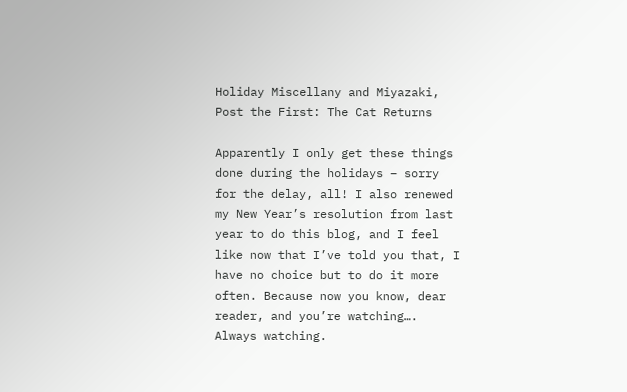Holiday Miscellany and Miyazaki, Post the First: The Cat Returns

Apparently I only get these things done during the holidays – sorry for the delay, all! I also renewed my New Year’s resolution from last year to do this blog, and I feel like now that I’ve told you that, I have no choice but to do it more often. Because now you know, dear reader, and you’re watching…. Always watching.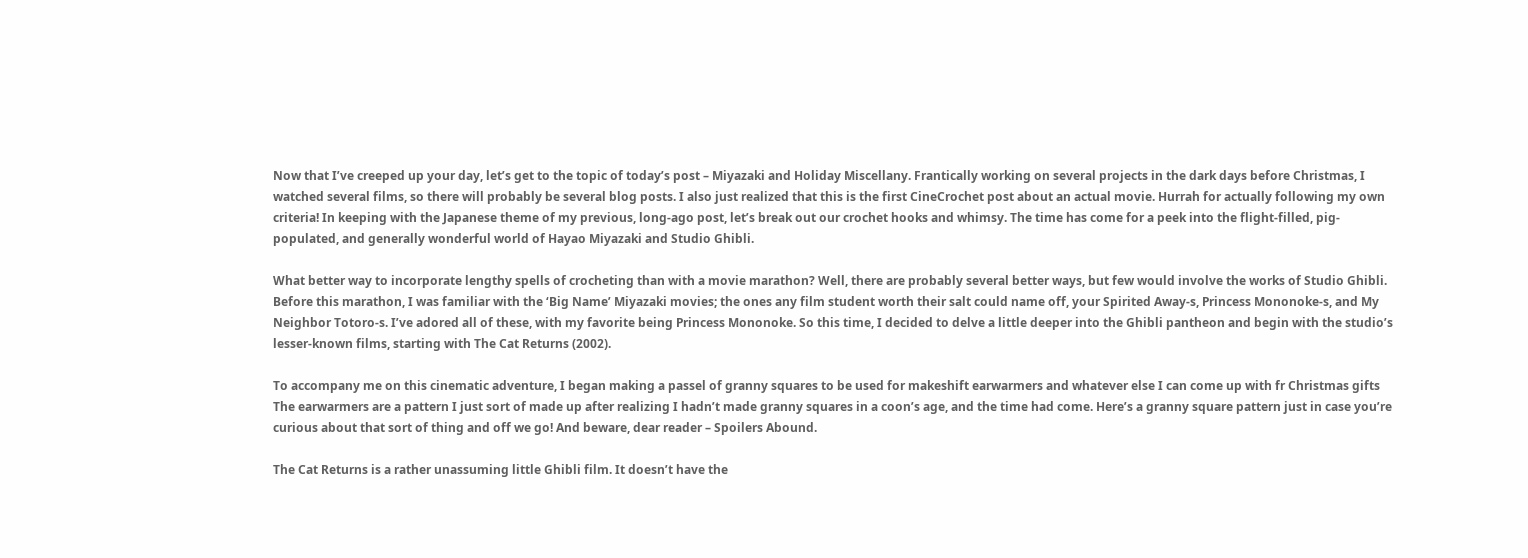Now that I’ve creeped up your day, let’s get to the topic of today’s post – Miyazaki and Holiday Miscellany. Frantically working on several projects in the dark days before Christmas, I watched several films, so there will probably be several blog posts. I also just realized that this is the first CineCrochet post about an actual movie. Hurrah for actually following my own criteria! In keeping with the Japanese theme of my previous, long-ago post, let’s break out our crochet hooks and whimsy. The time has come for a peek into the flight-filled, pig-populated, and generally wonderful world of Hayao Miyazaki and Studio Ghibli.

What better way to incorporate lengthy spells of crocheting than with a movie marathon? Well, there are probably several better ways, but few would involve the works of Studio Ghibli. Before this marathon, I was familiar with the ‘Big Name’ Miyazaki movies; the ones any film student worth their salt could name off, your Spirited Away-s, Princess Mononoke-s, and My Neighbor Totoro-s. I’ve adored all of these, with my favorite being Princess Mononoke. So this time, I decided to delve a little deeper into the Ghibli pantheon and begin with the studio’s lesser-known films, starting with The Cat Returns (2002).

To accompany me on this cinematic adventure, I began making a passel of granny squares to be used for makeshift earwarmers and whatever else I can come up with fr Christmas gifts The earwarmers are a pattern I just sort of made up after realizing I hadn’t made granny squares in a coon’s age, and the time had come. Here’s a granny square pattern just in case you’re curious about that sort of thing and off we go! And beware, dear reader – Spoilers Abound.

The Cat Returns is a rather unassuming little Ghibli film. It doesn’t have the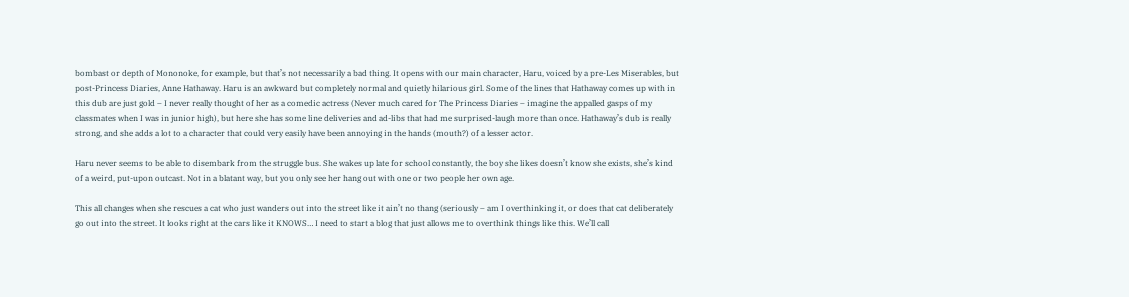bombast or depth of Mononoke, for example, but that’s not necessarily a bad thing. It opens with our main character, Haru, voiced by a pre-Les Miserables, but post-Princess Diaries, Anne Hathaway. Haru is an awkward but completely normal and quietly hilarious girl. Some of the lines that Hathaway comes up with in this dub are just gold – I never really thought of her as a comedic actress (Never much cared for The Princess Diaries – imagine the appalled gasps of my classmates when I was in junior high), but here she has some line deliveries and ad-libs that had me surprised-laugh more than once. Hathaway’s dub is really strong, and she adds a lot to a character that could very easily have been annoying in the hands (mouth?) of a lesser actor.

Haru never seems to be able to disembark from the struggle bus. She wakes up late for school constantly, the boy she likes doesn’t know she exists, she’s kind of a weird, put-upon outcast. Not in a blatant way, but you only see her hang out with one or two people her own age.

This all changes when she rescues a cat who just wanders out into the street like it ain’t no thang (seriously – am I overthinking it, or does that cat deliberately go out into the street. It looks right at the cars like it KNOWS… I need to start a blog that just allows me to overthink things like this. We’ll call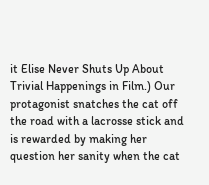it Elise Never Shuts Up About Trivial Happenings in Film.) Our protagonist snatches the cat off the road with a lacrosse stick and is rewarded by making her question her sanity when the cat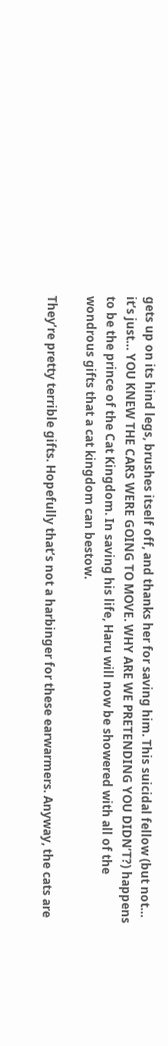gets up on its hind legs, brushes itself off, and thanks her for saving him. This suicidal fellow (but not… it’s just… YOU KNEW THE CARS WERE GOING TO MOVE. WHY ARE WE PRETENDING YOU DIDN’T?) happens to be the prince of the Cat Kingdom. In saving his life, Haru will now be showered with all of the wondrous gifts that a cat kingdom can bestow.

They’re pretty terrible gifts. Hopefully that’s not a harbinger for these earwarmers. Anyway, the cats are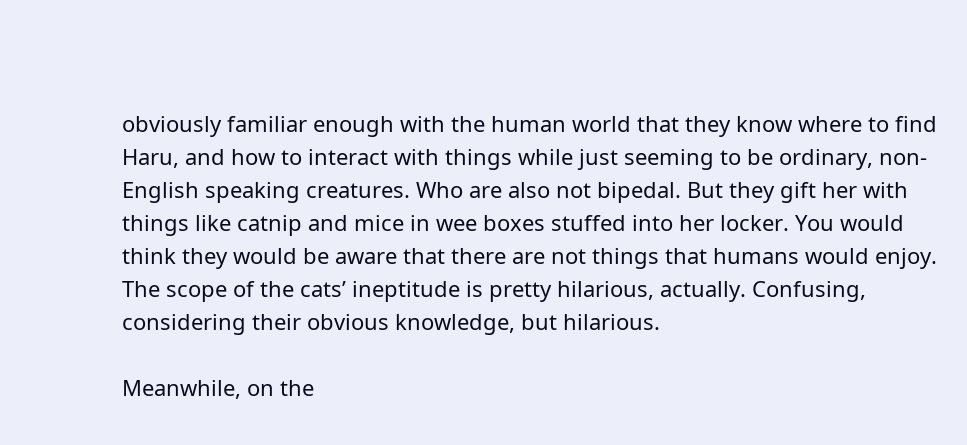obviously familiar enough with the human world that they know where to find Haru, and how to interact with things while just seeming to be ordinary, non-English speaking creatures. Who are also not bipedal. But they gift her with things like catnip and mice in wee boxes stuffed into her locker. You would think they would be aware that there are not things that humans would enjoy. The scope of the cats’ ineptitude is pretty hilarious, actually. Confusing, considering their obvious knowledge, but hilarious.

Meanwhile, on the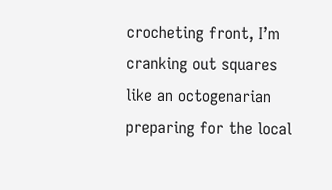crocheting front, I’m cranking out squares like an octogenarian preparing for the local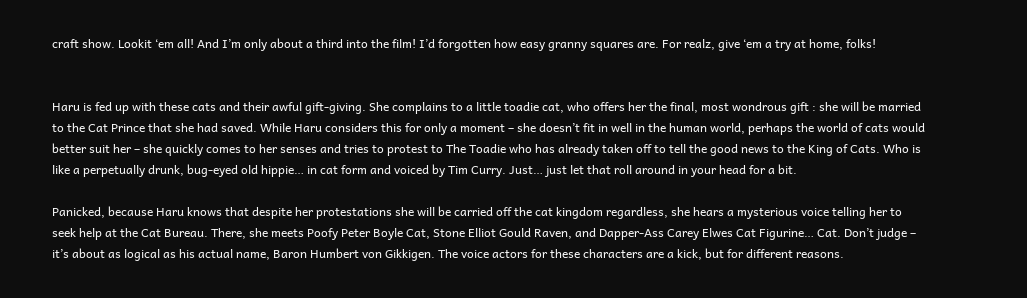craft show. Lookit ‘em all! And I’m only about a third into the film! I’d forgotten how easy granny squares are. For realz, give ‘em a try at home, folks!


Haru is fed up with these cats and their awful gift-giving. She complains to a little toadie cat, who offers her the final, most wondrous gift : she will be married to the Cat Prince that she had saved. While Haru considers this for only a moment – she doesn’t fit in well in the human world, perhaps the world of cats would better suit her – she quickly comes to her senses and tries to protest to The Toadie who has already taken off to tell the good news to the King of Cats. Who is like a perpetually drunk, bug-eyed old hippie… in cat form and voiced by Tim Curry. Just… just let that roll around in your head for a bit.

Panicked, because Haru knows that despite her protestations she will be carried off the cat kingdom regardless, she hears a mysterious voice telling her to seek help at the Cat Bureau. There, she meets Poofy Peter Boyle Cat, Stone Elliot Gould Raven, and Dapper-Ass Carey Elwes Cat Figurine… Cat. Don’t judge – it’s about as logical as his actual name, Baron Humbert von Gikkigen. The voice actors for these characters are a kick, but for different reasons.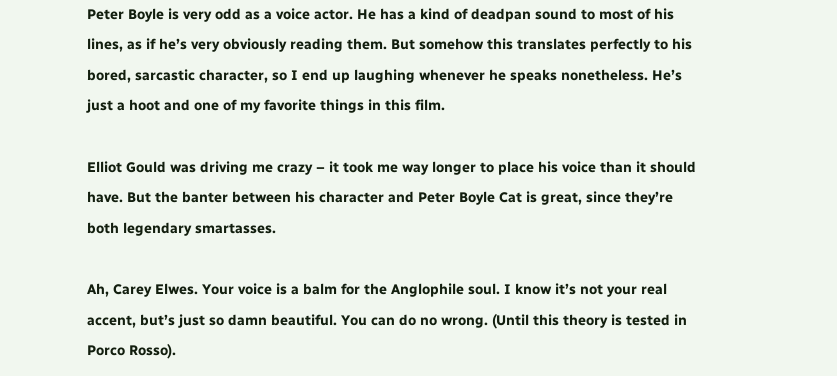Peter Boyle is very odd as a voice actor. He has a kind of deadpan sound to most of his lines, as if he’s very obviously reading them. But somehow this translates perfectly to his bored, sarcastic character, so I end up laughing whenever he speaks nonetheless. He’s just a hoot and one of my favorite things in this film.

Elliot Gould was driving me crazy – it took me way longer to place his voice than it should have. But the banter between his character and Peter Boyle Cat is great, since they’re both legendary smartasses.

Ah, Carey Elwes. Your voice is a balm for the Anglophile soul. I know it’s not your real accent, but’s just so damn beautiful. You can do no wrong. (Until this theory is tested in Porco Rosso).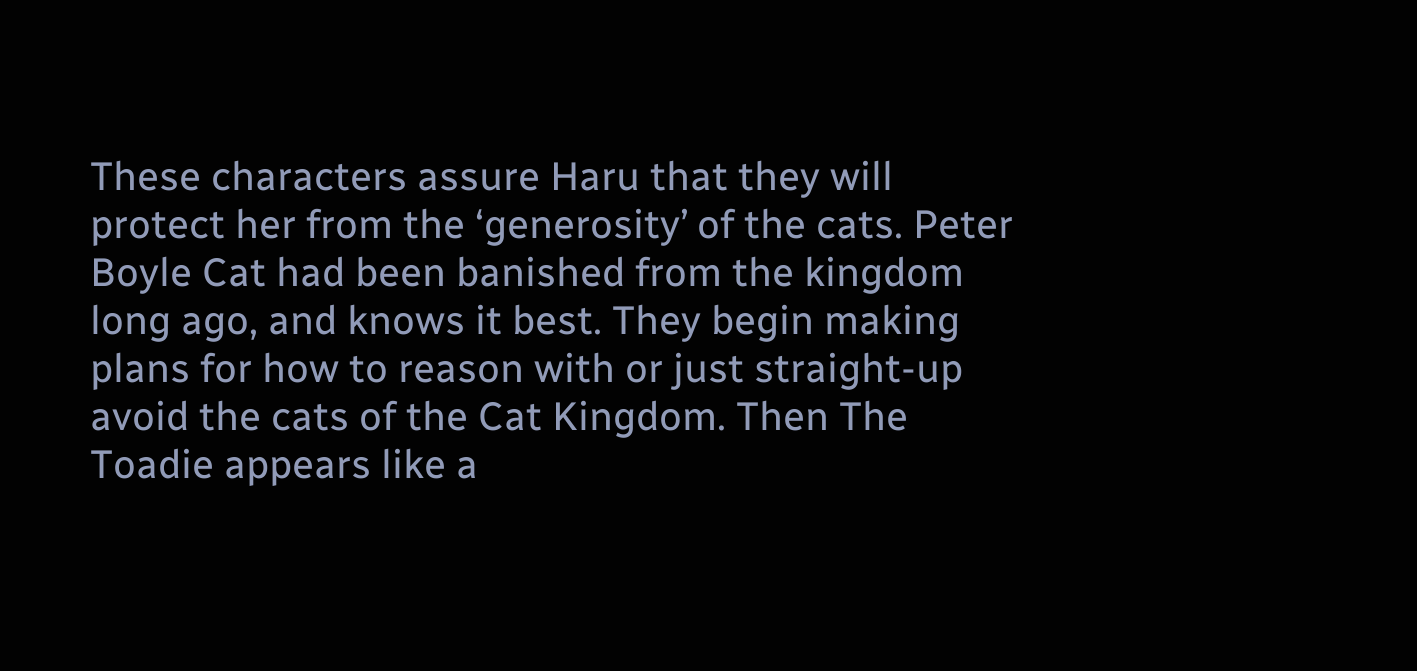These characters assure Haru that they will  protect her from the ‘generosity’ of the cats. Peter Boyle Cat had been banished from the kingdom long ago, and knows it best. They begin making plans for how to reason with or just straight-up avoid the cats of the Cat Kingdom. Then The Toadie appears like a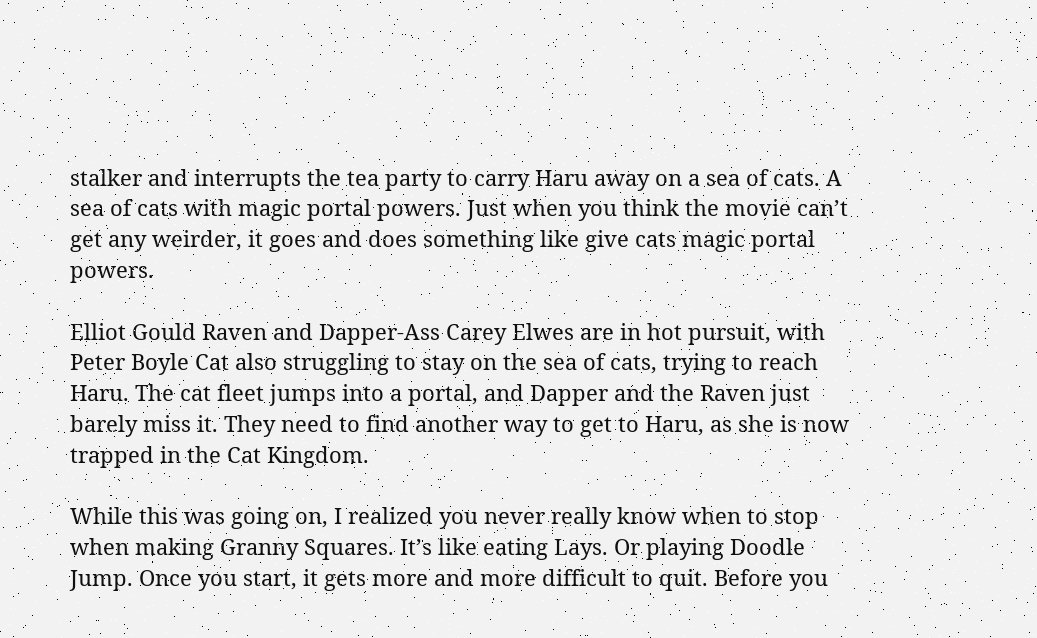stalker and interrupts the tea party to carry Haru away on a sea of cats. A sea of cats with magic portal powers. Just when you think the movie can’t get any weirder, it goes and does something like give cats magic portal powers.

Elliot Gould Raven and Dapper-Ass Carey Elwes are in hot pursuit, with Peter Boyle Cat also struggling to stay on the sea of cats, trying to reach Haru. The cat fleet jumps into a portal, and Dapper and the Raven just barely miss it. They need to find another way to get to Haru, as she is now trapped in the Cat Kingdom.

While this was going on, I realized you never really know when to stop when making Granny Squares. It’s like eating Lays. Or playing Doodle Jump. Once you start, it gets more and more difficult to quit. Before you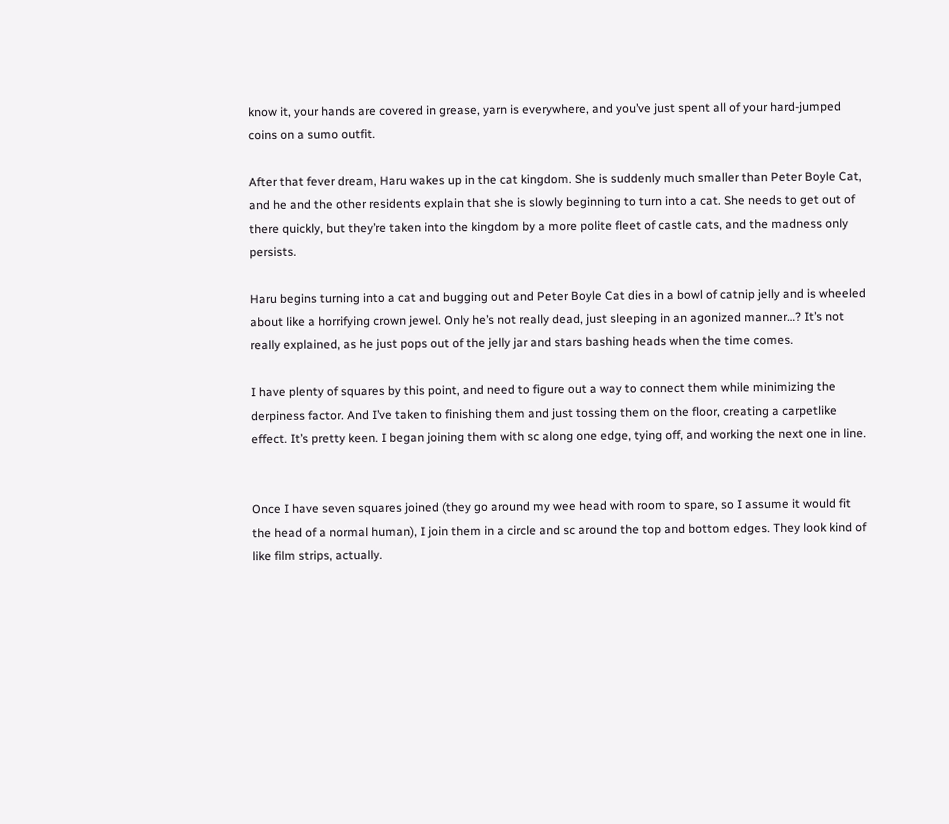know it, your hands are covered in grease, yarn is everywhere, and you’ve just spent all of your hard-jumped coins on a sumo outfit.

After that fever dream, Haru wakes up in the cat kingdom. She is suddenly much smaller than Peter Boyle Cat, and he and the other residents explain that she is slowly beginning to turn into a cat. She needs to get out of there quickly, but they’re taken into the kingdom by a more polite fleet of castle cats, and the madness only persists.

Haru begins turning into a cat and bugging out and Peter Boyle Cat dies in a bowl of catnip jelly and is wheeled about like a horrifying crown jewel. Only he’s not really dead, just sleeping in an agonized manner…? It’s not really explained, as he just pops out of the jelly jar and stars bashing heads when the time comes.

I have plenty of squares by this point, and need to figure out a way to connect them while minimizing the derpiness factor. And I’ve taken to finishing them and just tossing them on the floor, creating a carpetlike effect. It’s pretty keen. I began joining them with sc along one edge, tying off, and working the next one in line.


Once I have seven squares joined (they go around my wee head with room to spare, so I assume it would fit the head of a normal human), I join them in a circle and sc around the top and bottom edges. They look kind of like film strips, actually.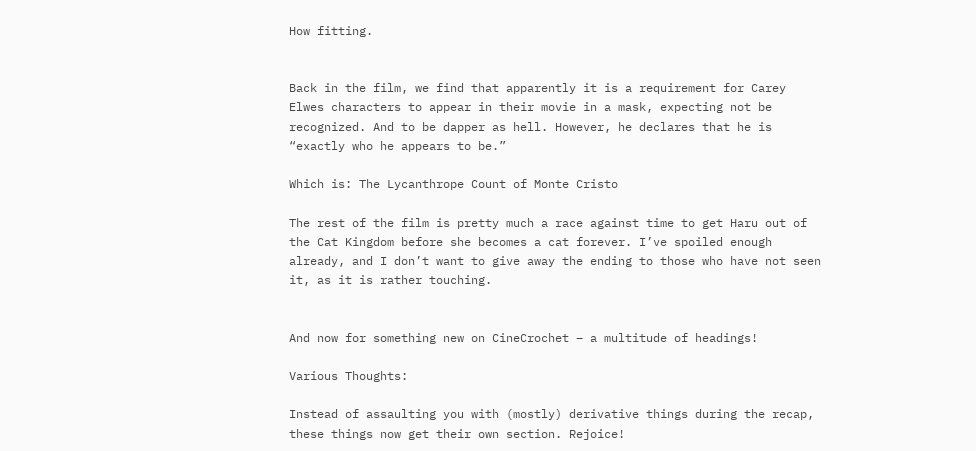How fitting.


Back in the film, we find that apparently it is a requirement for Carey Elwes characters to appear in their movie in a mask, expecting not be recognized. And to be dapper as hell. However, he declares that he is “exactly who he appears to be.”

Which is: The Lycanthrope Count of Monte Cristo

The rest of the film is pretty much a race against time to get Haru out of the Cat Kingdom before she becomes a cat forever. I’ve spoiled enough already, and I don’t want to give away the ending to those who have not seen it, as it is rather touching.


And now for something new on CineCrochet – a multitude of headings!

Various Thoughts:

Instead of assaulting you with (mostly) derivative things during the recap, these things now get their own section. Rejoice!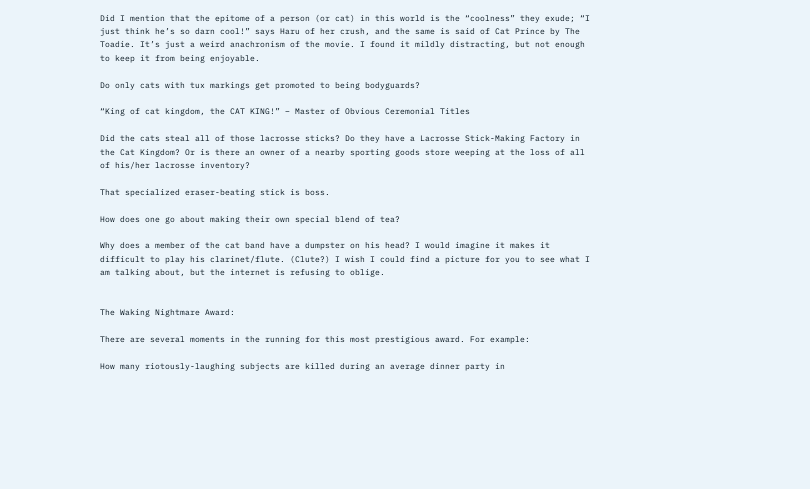Did I mention that the epitome of a person (or cat) in this world is the “coolness” they exude; “I just think he’s so darn cool!” says Haru of her crush, and the same is said of Cat Prince by The Toadie. It’s just a weird anachronism of the movie. I found it mildly distracting, but not enough to keep it from being enjoyable.

Do only cats with tux markings get promoted to being bodyguards?

“King of cat kingdom, the CAT KING!” – Master of Obvious Ceremonial Titles

Did the cats steal all of those lacrosse sticks? Do they have a Lacrosse Stick-Making Factory in the Cat Kingdom? Or is there an owner of a nearby sporting goods store weeping at the loss of all of his/her lacrosse inventory?

That specialized eraser-beating stick is boss.

How does one go about making their own special blend of tea?

Why does a member of the cat band have a dumpster on his head? I would imagine it makes it difficult to play his clarinet/flute. (Clute?) I wish I could find a picture for you to see what I am talking about, but the internet is refusing to oblige.


The Waking Nightmare Award:

There are several moments in the running for this most prestigious award. For example:

How many riotously-laughing subjects are killed during an average dinner party in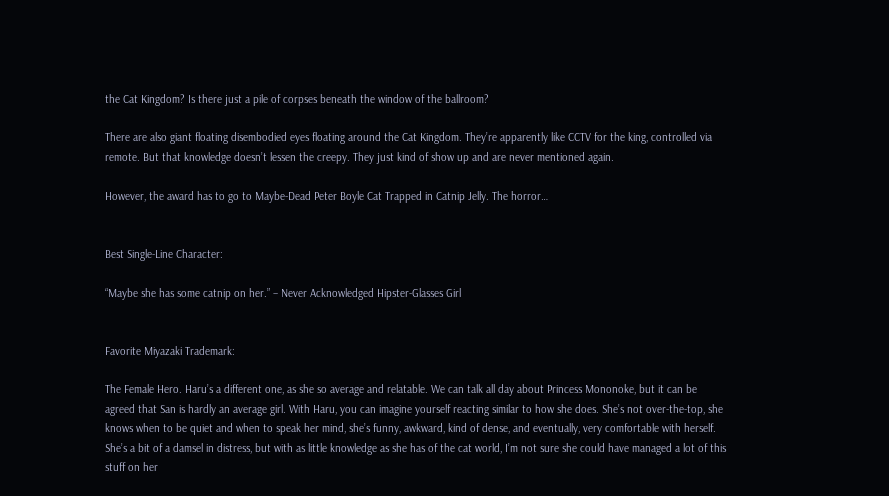the Cat Kingdom? Is there just a pile of corpses beneath the window of the ballroom?

There are also giant floating disembodied eyes floating around the Cat Kingdom. They’re apparently like CCTV for the king, controlled via remote. But that knowledge doesn’t lessen the creepy. They just kind of show up and are never mentioned again.

However, the award has to go to Maybe-Dead Peter Boyle Cat Trapped in Catnip Jelly. The horror…


Best Single-Line Character:

“Maybe she has some catnip on her.” – Never Acknowledged Hipster-Glasses Girl


Favorite Miyazaki Trademark:

The Female Hero. Haru’s a different one, as she so average and relatable. We can talk all day about Princess Mononoke, but it can be agreed that San is hardly an average girl. With Haru, you can imagine yourself reacting similar to how she does. She’s not over-the-top, she knows when to be quiet and when to speak her mind, she’s funny, awkward, kind of dense, and eventually, very comfortable with herself. She’s a bit of a damsel in distress, but with as little knowledge as she has of the cat world, I’m not sure she could have managed a lot of this stuff on her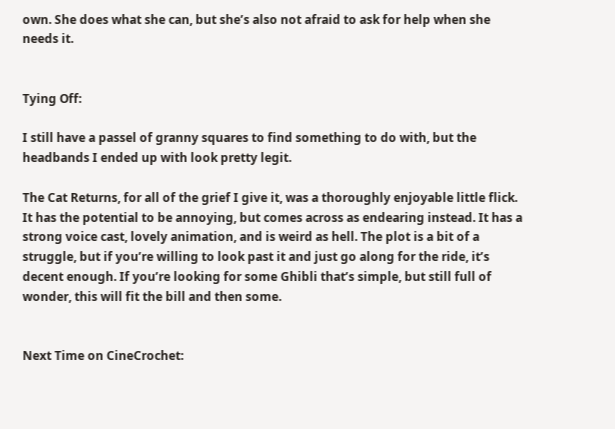own. She does what she can, but she’s also not afraid to ask for help when she needs it.


Tying Off:

I still have a passel of granny squares to find something to do with, but the headbands I ended up with look pretty legit.

The Cat Returns, for all of the grief I give it, was a thoroughly enjoyable little flick. It has the potential to be annoying, but comes across as endearing instead. It has a strong voice cast, lovely animation, and is weird as hell. The plot is a bit of a struggle, but if you’re willing to look past it and just go along for the ride, it’s decent enough. If you’re looking for some Ghibli that’s simple, but still full of wonder, this will fit the bill and then some.


Next Time on CineCrochet: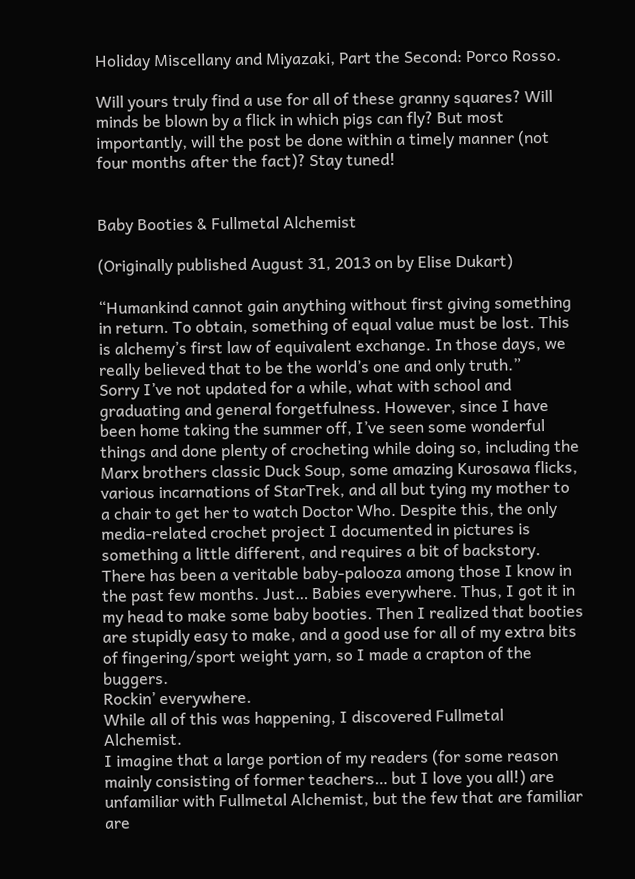Holiday Miscellany and Miyazaki, Part the Second: Porco Rosso.

Will yours truly find a use for all of these granny squares? Will minds be blown by a flick in which pigs can fly? But most importantly, will the post be done within a timely manner (not four months after the fact)? Stay tuned!


Baby Booties & Fullmetal Alchemist

(Originally published August 31, 2013 on by Elise Dukart)

“Humankind cannot gain anything without first giving something in return. To obtain, something of equal value must be lost. This is alchemy’s first law of equivalent exchange. In those days, we really believed that to be the world’s one and only truth.”
Sorry I’ve not updated for a while, what with school and graduating and general forgetfulness. However, since I have been home taking the summer off, I’ve seen some wonderful things and done plenty of crocheting while doing so, including the Marx brothers classic Duck Soup, some amazing Kurosawa flicks, various incarnations of StarTrek, and all but tying my mother to a chair to get her to watch Doctor Who. Despite this, the only media-related crochet project I documented in pictures is something a little different, and requires a bit of backstory.
There has been a veritable baby-palooza among those I know in the past few months. Just… Babies everywhere. Thus, I got it in my head to make some baby booties. Then I realized that booties are stupidly easy to make, and a good use for all of my extra bits of fingering/sport weight yarn, so I made a crapton of the buggers.
Rockin’ everywhere.
While all of this was happening, I discovered Fullmetal Alchemist.
I imagine that a large portion of my readers (for some reason mainly consisting of former teachers… but I love you all!) are unfamiliar with Fullmetal Alchemist, but the few that are familiar are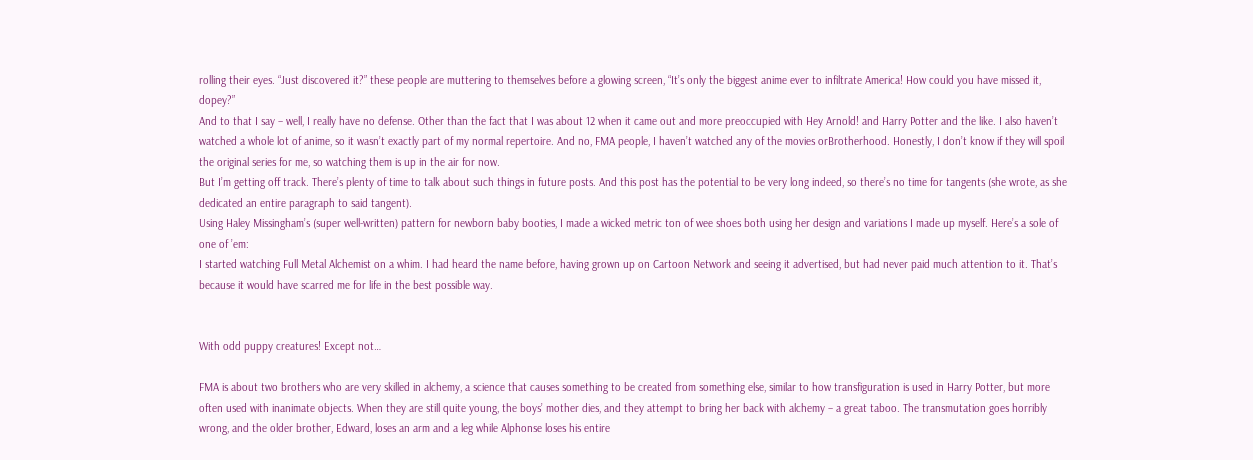rolling their eyes. “Just discovered it?” these people are muttering to themselves before a glowing screen, “It’s only the biggest anime ever to infiltrate America! How could you have missed it, dopey?”
And to that I say – well, I really have no defense. Other than the fact that I was about 12 when it came out and more preoccupied with Hey Arnold! and Harry Potter and the like. I also haven’t watched a whole lot of anime, so it wasn’t exactly part of my normal repertoire. And no, FMA people, I haven’t watched any of the movies orBrotherhood. Honestly, I don’t know if they will spoil the original series for me, so watching them is up in the air for now.
But I’m getting off track. There’s plenty of time to talk about such things in future posts. And this post has the potential to be very long indeed, so there’s no time for tangents (she wrote, as she dedicated an entire paragraph to said tangent).
Using Haley Missingham’s (super well-written) pattern for newborn baby booties, I made a wicked metric ton of wee shoes both using her design and variations I made up myself. Here’s a sole of one of ’em:
I started watching Full Metal Alchemist on a whim. I had heard the name before, having grown up on Cartoon Network and seeing it advertised, but had never paid much attention to it. That’s because it would have scarred me for life in the best possible way.


With odd puppy creatures! Except not…

FMA is about two brothers who are very skilled in alchemy, a science that causes something to be created from something else, similar to how transfiguration is used in Harry Potter, but more often used with inanimate objects. When they are still quite young, the boys’ mother dies, and they attempt to bring her back with alchemy – a great taboo. The transmutation goes horribly wrong, and the older brother, Edward, loses an arm and a leg while Alphonse loses his entire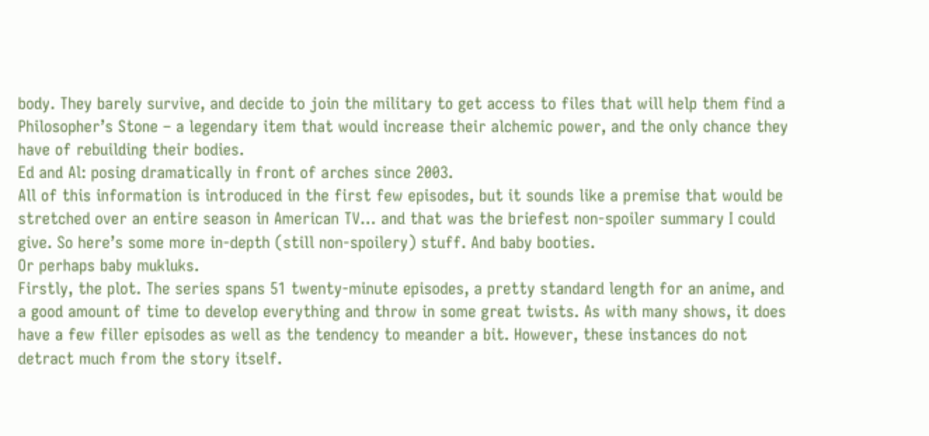body. They barely survive, and decide to join the military to get access to files that will help them find a Philosopher’s Stone – a legendary item that would increase their alchemic power, and the only chance they have of rebuilding their bodies.
Ed and Al: posing dramatically in front of arches since 2003.
All of this information is introduced in the first few episodes, but it sounds like a premise that would be stretched over an entire season in American TV… and that was the briefest non-spoiler summary I could give. So here’s some more in-depth (still non-spoilery) stuff. And baby booties.
Or perhaps baby mukluks.
Firstly, the plot. The series spans 51 twenty-minute episodes, a pretty standard length for an anime, and a good amount of time to develop everything and throw in some great twists. As with many shows, it does have a few filler episodes as well as the tendency to meander a bit. However, these instances do not detract much from the story itself.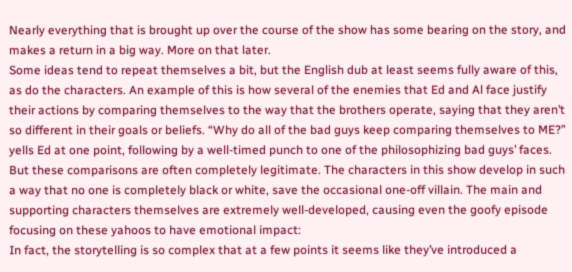Nearly everything that is brought up over the course of the show has some bearing on the story, and makes a return in a big way. More on that later.
Some ideas tend to repeat themselves a bit, but the English dub at least seems fully aware of this, as do the characters. An example of this is how several of the enemies that Ed and Al face justify their actions by comparing themselves to the way that the brothers operate, saying that they aren’t so different in their goals or beliefs. “Why do all of the bad guys keep comparing themselves to ME?” yells Ed at one point, following by a well-timed punch to one of the philosophizing bad guys’ faces.
But these comparisons are often completely legitimate. The characters in this show develop in such a way that no one is completely black or white, save the occasional one-off villain. The main and supporting characters themselves are extremely well-developed, causing even the goofy episode focusing on these yahoos to have emotional impact:
In fact, the storytelling is so complex that at a few points it seems like they’ve introduced a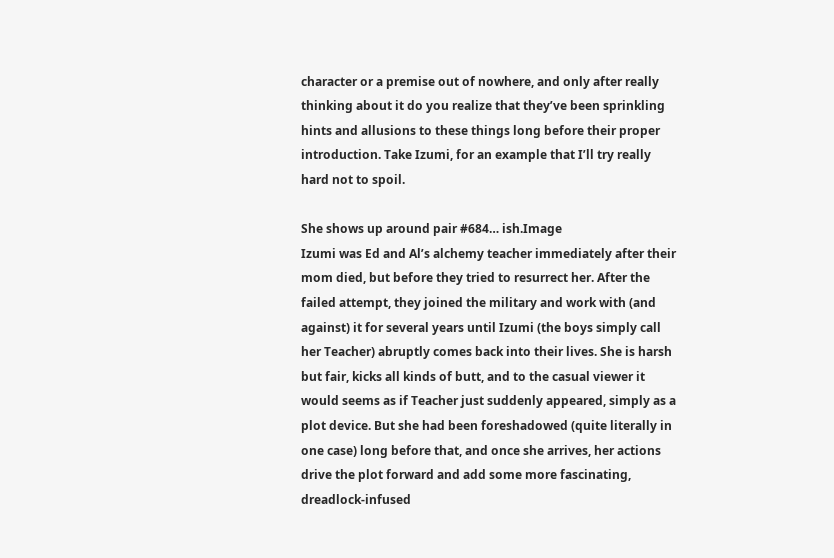character or a premise out of nowhere, and only after really thinking about it do you realize that they’ve been sprinkling hints and allusions to these things long before their proper introduction. Take Izumi, for an example that I’ll try really hard not to spoil.

She shows up around pair #684… ish.Image
Izumi was Ed and Al’s alchemy teacher immediately after their mom died, but before they tried to resurrect her. After the failed attempt, they joined the military and work with (and against) it for several years until Izumi (the boys simply call her Teacher) abruptly comes back into their lives. She is harsh but fair, kicks all kinds of butt, and to the casual viewer it would seems as if Teacher just suddenly appeared, simply as a plot device. But she had been foreshadowed (quite literally in one case) long before that, and once she arrives, her actions drive the plot forward and add some more fascinating, dreadlock-infused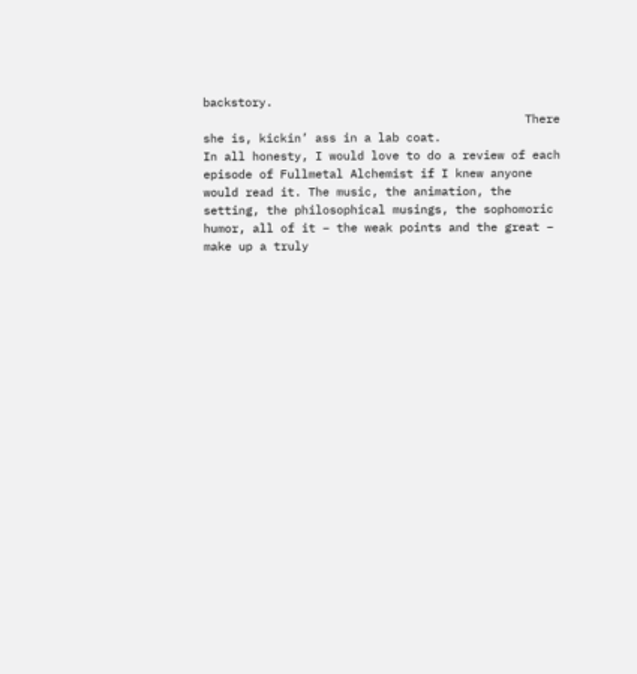backstory.
                                              There she is, kickin’ ass in a lab coat.
In all honesty, I would love to do a review of each episode of Fullmetal Alchemist if I knew anyone would read it. The music, the animation, the setting, the philosophical musings, the sophomoric humor, all of it – the weak points and the great – make up a truly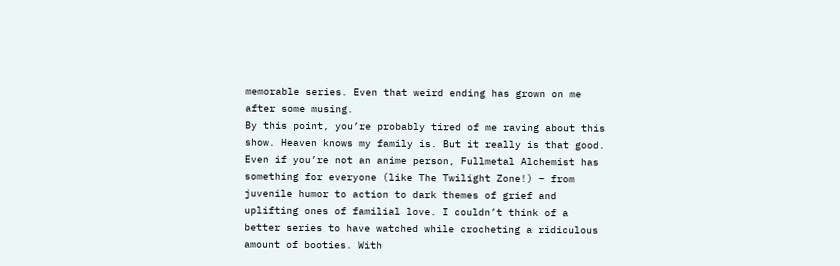memorable series. Even that weird ending has grown on me after some musing.
By this point, you’re probably tired of me raving about this show. Heaven knows my family is. But it really is that good. Even if you’re not an anime person, Fullmetal Alchemist has something for everyone (like The Twilight Zone!) – from juvenile humor to action to dark themes of grief and uplifting ones of familial love. I couldn’t think of a better series to have watched while crocheting a ridiculous amount of booties. With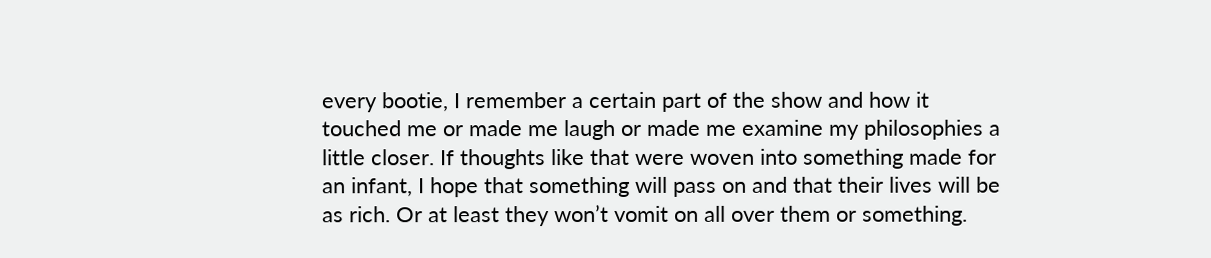every bootie, I remember a certain part of the show and how it touched me or made me laugh or made me examine my philosophies a little closer. If thoughts like that were woven into something made for an infant, I hope that something will pass on and that their lives will be as rich. Or at least they won’t vomit on all over them or something.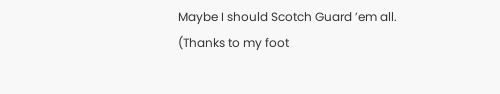Maybe I should Scotch Guard ’em all. (Thanks to my foot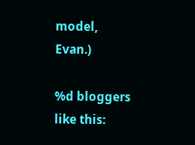model, Evan.)

%d bloggers like this: